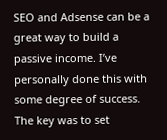SEO and Adsense can be a great way to build a passive income. I’ve personally done this with some degree of success. The key was to set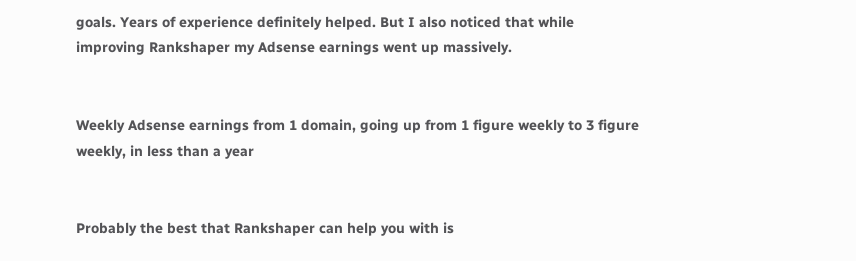goals. Years of experience definitely helped. But I also noticed that while improving Rankshaper my Adsense earnings went up massively.


Weekly Adsense earnings from 1 domain, going up from 1 figure weekly to 3 figure weekly, in less than a year


Probably the best that Rankshaper can help you with is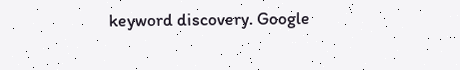keyword discovery. Google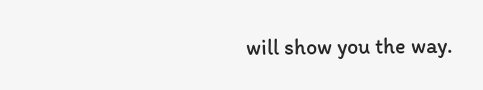will show you the way.